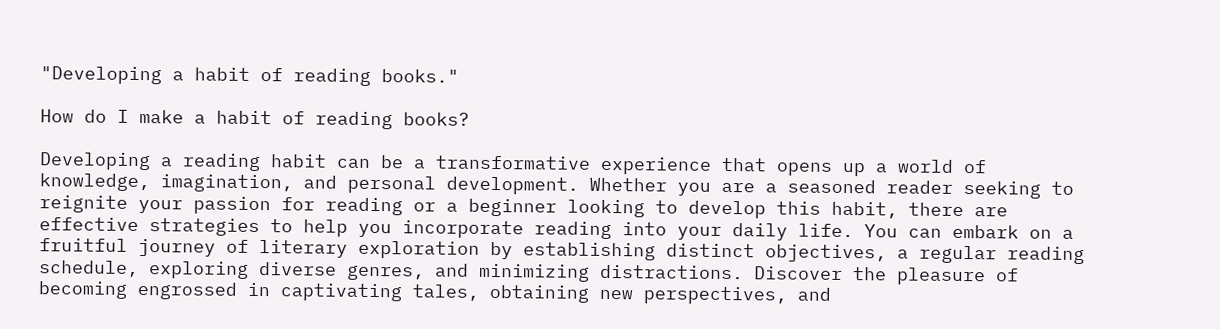"Developing a habit of reading books."

How do I make a habit of reading books?

Developing a reading habit can be a transformative experience that opens up a world of knowledge, imagination, and personal development. Whether you are a seasoned reader seeking to reignite your passion for reading or a beginner looking to develop this habit, there are effective strategies to help you incorporate reading into your daily life. You can embark on a fruitful journey of literary exploration by establishing distinct objectives, a regular reading schedule, exploring diverse genres, and minimizing distractions. Discover the pleasure of becoming engrossed in captivating tales, obtaining new perspectives, and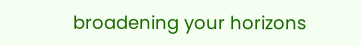broadening your horizons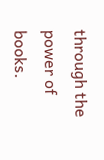through the power of books.